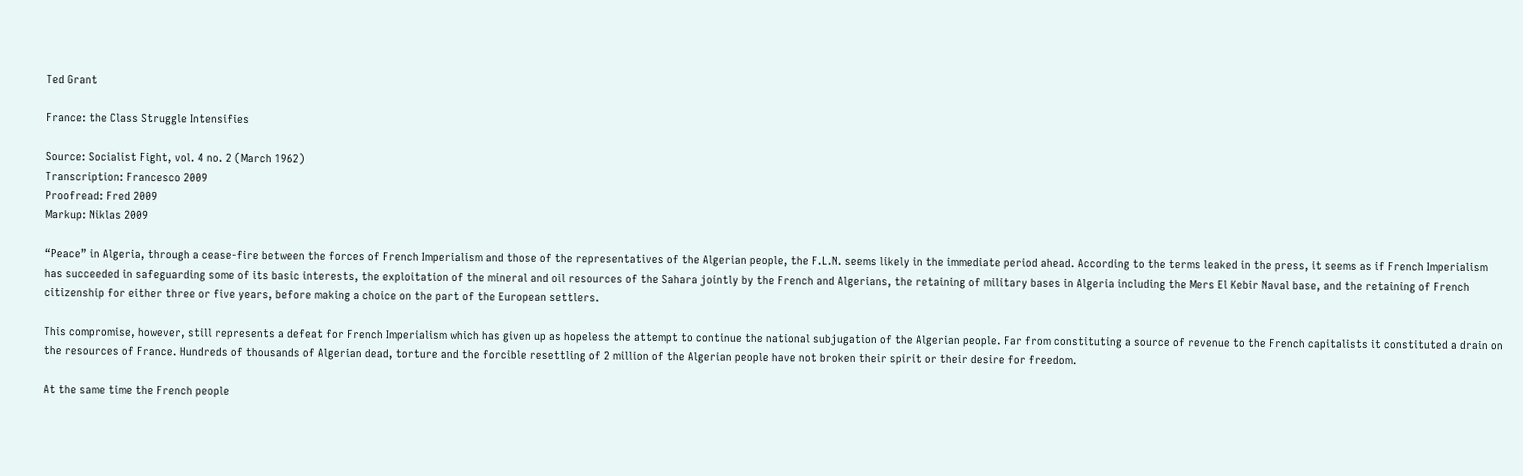Ted Grant

France: the Class Struggle Intensifies

Source: Socialist Fight, vol. 4 no. 2 (March 1962)
Transcription: Francesco 2009
Proofread: Fred 2009
Markup: Niklas 2009

“Peace” in Algeria, through a cease-fire between the forces of French Imperialism and those of the representatives of the Algerian people, the F.L.N. seems likely in the immediate period ahead. According to the terms leaked in the press, it seems as if French Imperialism has succeeded in safeguarding some of its basic interests, the exploitation of the mineral and oil resources of the Sahara jointly by the French and Algerians, the retaining of military bases in Algeria including the Mers El Kebir Naval base, and the retaining of French citizenship for either three or five years, before making a choice on the part of the European settlers.

This compromise, however, still represents a defeat for French Imperialism which has given up as hopeless the attempt to continue the national subjugation of the Algerian people. Far from constituting a source of revenue to the French capitalists it constituted a drain on the resources of France. Hundreds of thousands of Algerian dead, torture and the forcible resettling of 2 million of the Algerian people have not broken their spirit or their desire for freedom.

At the same time the French people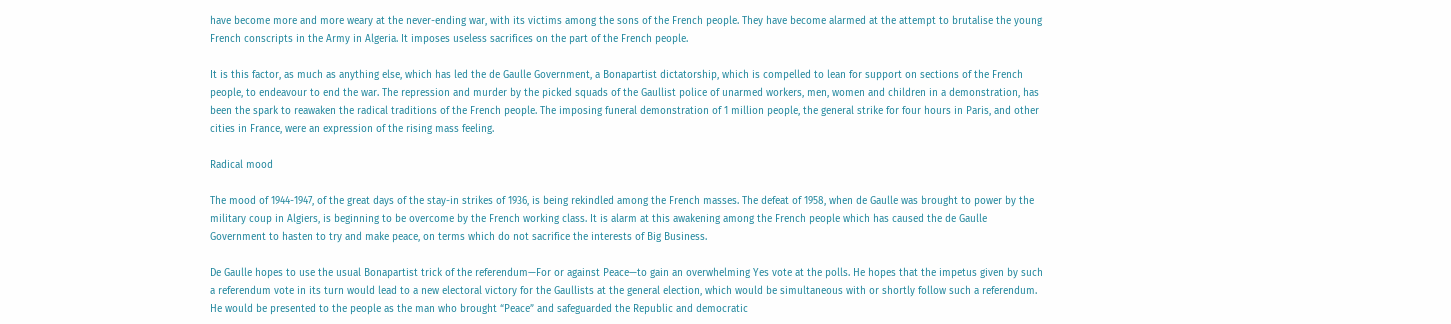have become more and more weary at the never-ending war, with its victims among the sons of the French people. They have become alarmed at the attempt to brutalise the young French conscripts in the Army in Algeria. It imposes useless sacrifices on the part of the French people.

It is this factor, as much as anything else, which has led the de Gaulle Government, a Bonapartist dictatorship, which is compelled to lean for support on sections of the French people, to endeavour to end the war. The repression and murder by the picked squads of the Gaullist police of unarmed workers, men, women and children in a demonstration, has been the spark to reawaken the radical traditions of the French people. The imposing funeral demonstration of 1 million people, the general strike for four hours in Paris, and other cities in France, were an expression of the rising mass feeling.

Radical mood

The mood of 1944-1947, of the great days of the stay-in strikes of 1936, is being rekindled among the French masses. The defeat of 1958, when de Gaulle was brought to power by the military coup in Algiers, is beginning to be overcome by the French working class. It is alarm at this awakening among the French people which has caused the de Gaulle Government to hasten to try and make peace, on terms which do not sacrifice the interests of Big Business.

De Gaulle hopes to use the usual Bonapartist trick of the referendum—For or against Peace—to gain an overwhelming Yes vote at the polls. He hopes that the impetus given by such a referendum vote in its turn would lead to a new electoral victory for the Gaullists at the general election, which would be simultaneous with or shortly follow such a referendum. He would be presented to the people as the man who brought “Peace” and safeguarded the Republic and democratic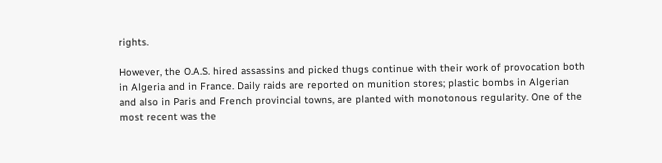rights.

However, the O.A.S. hired assassins and picked thugs continue with their work of provocation both in Algeria and in France. Daily raids are reported on munition stores; plastic bombs in Algerian and also in Paris and French provincial towns, are planted with monotonous regularity. One of the most recent was the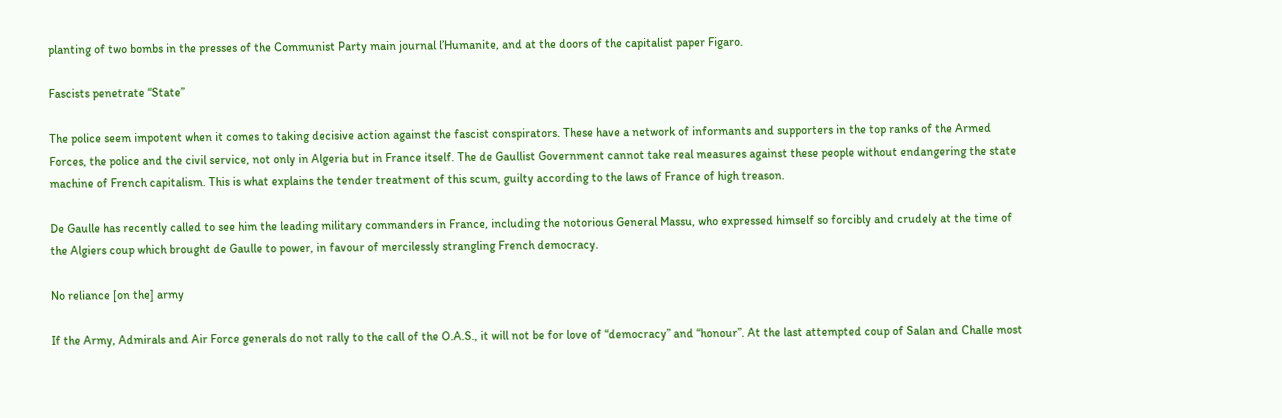planting of two bombs in the presses of the Communist Party main journal l’Humanite, and at the doors of the capitalist paper Figaro.

Fascists penetrate “State”

The police seem impotent when it comes to taking decisive action against the fascist conspirators. These have a network of informants and supporters in the top ranks of the Armed Forces, the police and the civil service, not only in Algeria but in France itself. The de Gaullist Government cannot take real measures against these people without endangering the state machine of French capitalism. This is what explains the tender treatment of this scum, guilty according to the laws of France of high treason.

De Gaulle has recently called to see him the leading military commanders in France, including the notorious General Massu, who expressed himself so forcibly and crudely at the time of the Algiers coup which brought de Gaulle to power, in favour of mercilessly strangling French democracy.

No reliance [on the] army

If the Army, Admirals and Air Force generals do not rally to the call of the O.A.S., it will not be for love of “democracy” and “honour”. At the last attempted coup of Salan and Challe most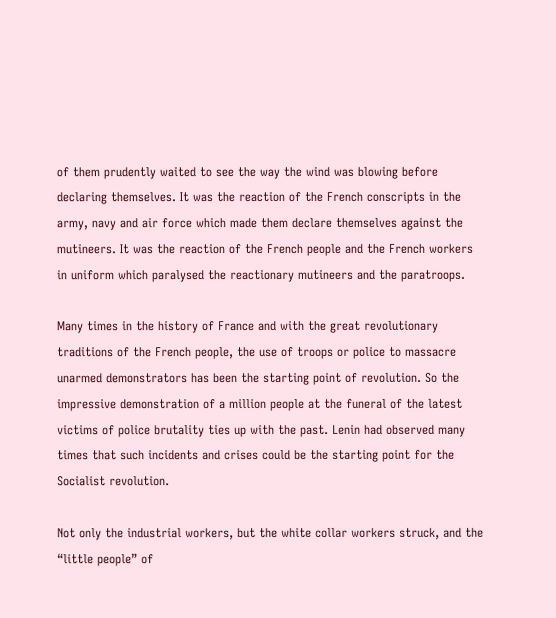of them prudently waited to see the way the wind was blowing before declaring themselves. It was the reaction of the French conscripts in the army, navy and air force which made them declare themselves against the mutineers. It was the reaction of the French people and the French workers in uniform which paralysed the reactionary mutineers and the paratroops.

Many times in the history of France and with the great revolutionary traditions of the French people, the use of troops or police to massacre unarmed demonstrators has been the starting point of revolution. So the impressive demonstration of a million people at the funeral of the latest victims of police brutality ties up with the past. Lenin had observed many times that such incidents and crises could be the starting point for the Socialist revolution.

Not only the industrial workers, but the white collar workers struck, and the “little people” of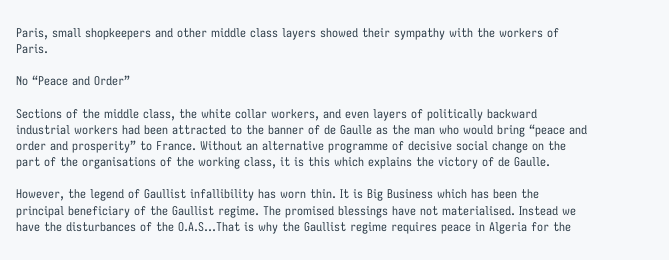Paris, small shopkeepers and other middle class layers showed their sympathy with the workers of Paris.

No “Peace and Order”

Sections of the middle class, the white collar workers, and even layers of politically backward industrial workers had been attracted to the banner of de Gaulle as the man who would bring “peace and order and prosperity” to France. Without an alternative programme of decisive social change on the part of the organisations of the working class, it is this which explains the victory of de Gaulle.

However, the legend of Gaullist infallibility has worn thin. It is Big Business which has been the principal beneficiary of the Gaullist regime. The promised blessings have not materialised. Instead we have the disturbances of the O.A.S…That is why the Gaullist regime requires peace in Algeria for the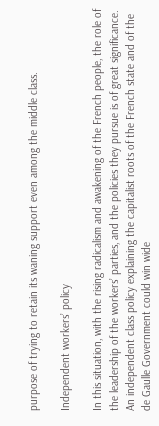purpose of trying to retain its waning support even among the middle class.

Independent workers’ policy

In this situation, with the rising radicalism and awakening of the French people, the role of the leadership of the workers’ parties, and the policies they pursue is of great significance. An independent class policy explaining the capitalist roots of the French state and of the de Gaulle Government could win wide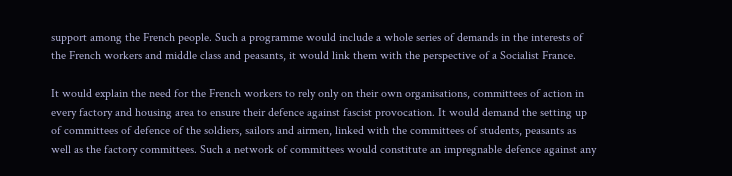support among the French people. Such a programme would include a whole series of demands in the interests of the French workers and middle class and peasants, it would link them with the perspective of a Socialist France.

It would explain the need for the French workers to rely only on their own organisations, committees of action in every factory and housing area to ensure their defence against fascist provocation. It would demand the setting up of committees of defence of the soldiers, sailors and airmen, linked with the committees of students, peasants as well as the factory committees. Such a network of committees would constitute an impregnable defence against any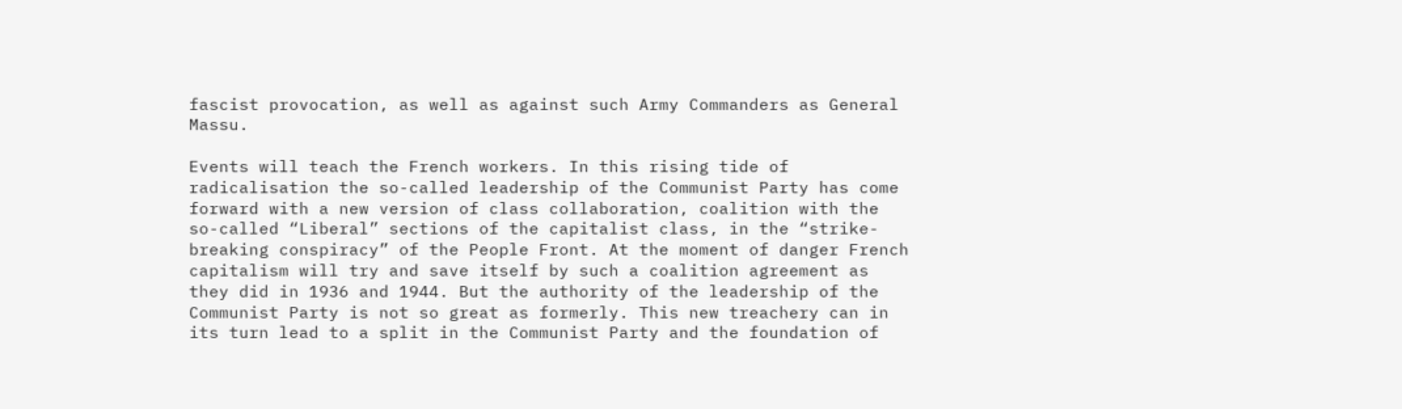fascist provocation, as well as against such Army Commanders as General Massu.

Events will teach the French workers. In this rising tide of radicalisation the so-called leadership of the Communist Party has come forward with a new version of class collaboration, coalition with the so-called “Liberal” sections of the capitalist class, in the “strike-breaking conspiracy” of the People Front. At the moment of danger French capitalism will try and save itself by such a coalition agreement as they did in 1936 and 1944. But the authority of the leadership of the Communist Party is not so great as formerly. This new treachery can in its turn lead to a split in the Communist Party and the foundation of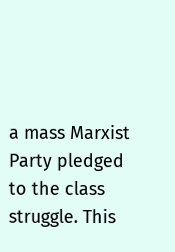a mass Marxist Party pledged to the class struggle. This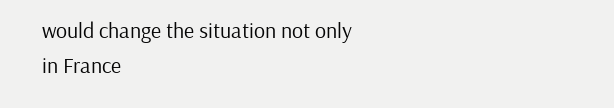would change the situation not only in France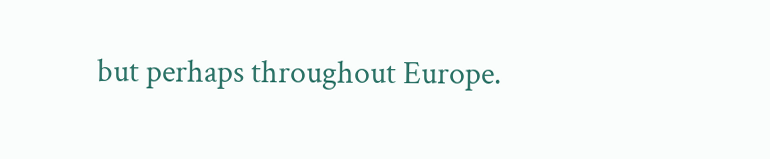but perhaps throughout Europe.